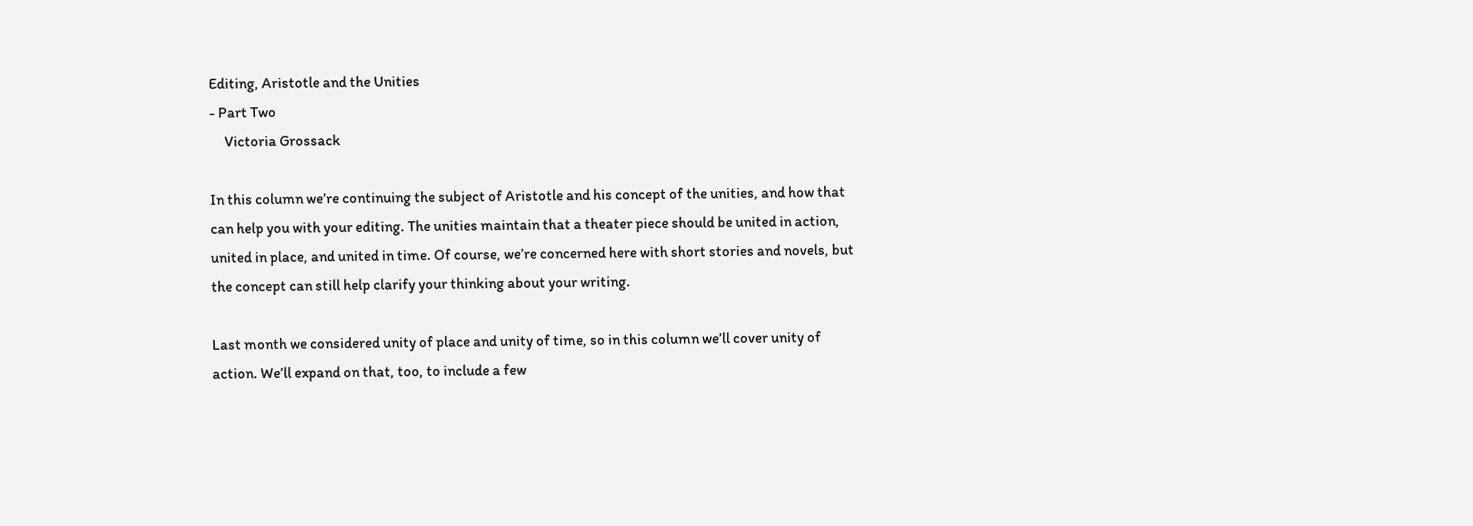Editing, Aristotle and the Unities
- Part Two
     Victoria Grossack

In this column we’re continuing the subject of Aristotle and his concept of the unities, and how that can help you with your editing. The unities maintain that a theater piece should be united in action, united in place, and united in time. Of course, we’re concerned here with short stories and novels, but the concept can still help clarify your thinking about your writing.

Last month we considered unity of place and unity of time, so in this column we’ll cover unity of action. We’ll expand on that, too, to include a few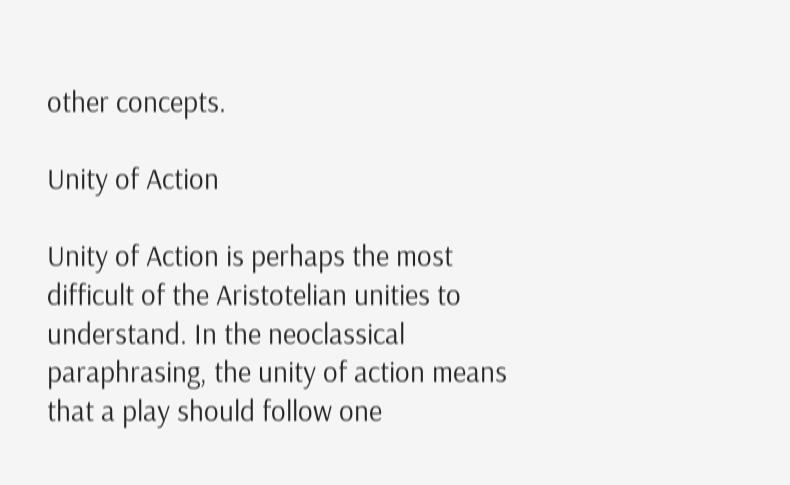other concepts.

Unity of Action

Unity of Action is perhaps the most difficult of the Aristotelian unities to understand. In the neoclassical paraphrasing, the unity of action means that a play should follow one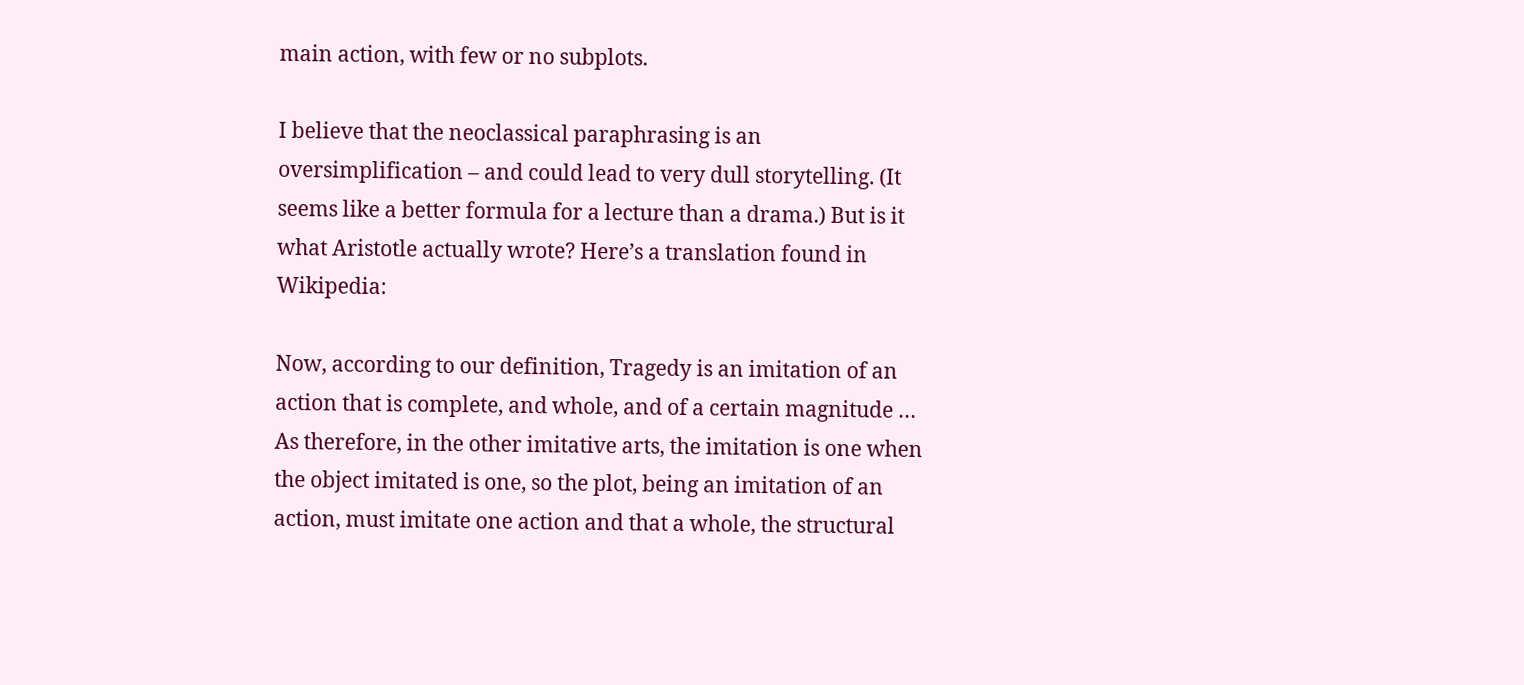main action, with few or no subplots.

I believe that the neoclassical paraphrasing is an oversimplification – and could lead to very dull storytelling. (It seems like a better formula for a lecture than a drama.) But is it what Aristotle actually wrote? Here’s a translation found in Wikipedia:

Now, according to our definition, Tragedy is an imitation of an action that is complete, and whole, and of a certain magnitude … As therefore, in the other imitative arts, the imitation is one when the object imitated is one, so the plot, being an imitation of an action, must imitate one action and that a whole, the structural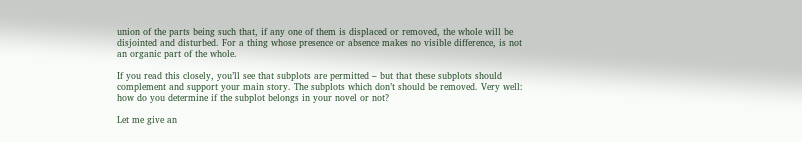union of the parts being such that, if any one of them is displaced or removed, the whole will be disjointed and disturbed. For a thing whose presence or absence makes no visible difference, is not an organic part of the whole.

If you read this closely, you’ll see that subplots are permitted – but that these subplots should complement and support your main story. The subplots which don’t should be removed. Very well: how do you determine if the subplot belongs in your novel or not?

Let me give an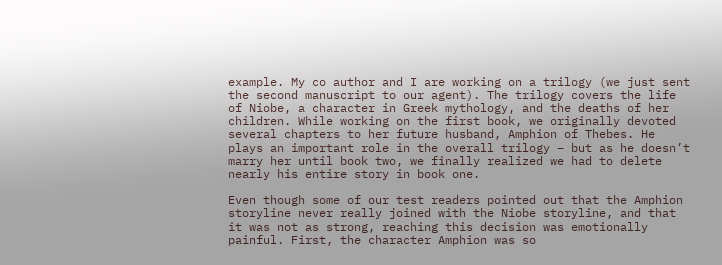example. My co author and I are working on a trilogy (we just sent the second manuscript to our agent). The trilogy covers the life of Niobe, a character in Greek mythology, and the deaths of her children. While working on the first book, we originally devoted several chapters to her future husband, Amphion of Thebes. He plays an important role in the overall trilogy – but as he doesn’t marry her until book two, we finally realized we had to delete nearly his entire story in book one.

Even though some of our test readers pointed out that the Amphion storyline never really joined with the Niobe storyline, and that it was not as strong, reaching this decision was emotionally painful. First, the character Amphion was so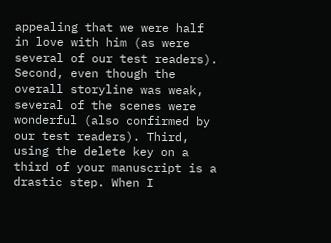appealing that we were half in love with him (as were several of our test readers). Second, even though the overall storyline was weak, several of the scenes were wonderful (also confirmed by our test readers). Third, using the delete key on a third of your manuscript is a drastic step. When I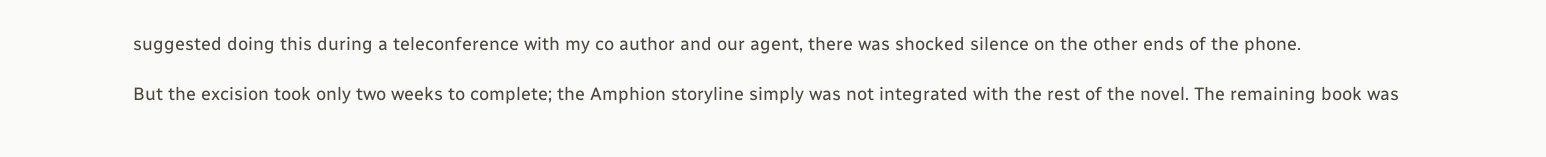suggested doing this during a teleconference with my co author and our agent, there was shocked silence on the other ends of the phone.

But the excision took only two weeks to complete; the Amphion storyline simply was not integrated with the rest of the novel. The remaining book was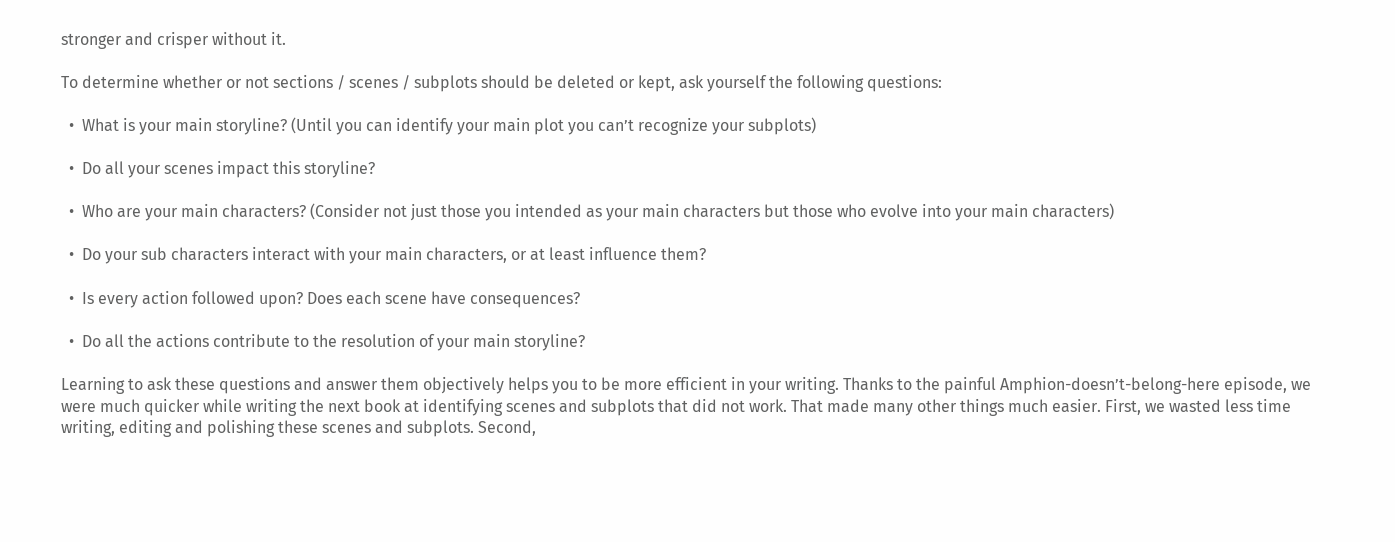stronger and crisper without it.

To determine whether or not sections / scenes / subplots should be deleted or kept, ask yourself the following questions:

  •  What is your main storyline? (Until you can identify your main plot you can’t recognize your subplots)

  •  Do all your scenes impact this storyline?

  •  Who are your main characters? (Consider not just those you intended as your main characters but those who evolve into your main characters)

  •  Do your sub characters interact with your main characters, or at least influence them?

  •  Is every action followed upon? Does each scene have consequences?

  •  Do all the actions contribute to the resolution of your main storyline?

Learning to ask these questions and answer them objectively helps you to be more efficient in your writing. Thanks to the painful Amphion-doesn’t-belong-here episode, we were much quicker while writing the next book at identifying scenes and subplots that did not work. That made many other things much easier. First, we wasted less time writing, editing and polishing these scenes and subplots. Second,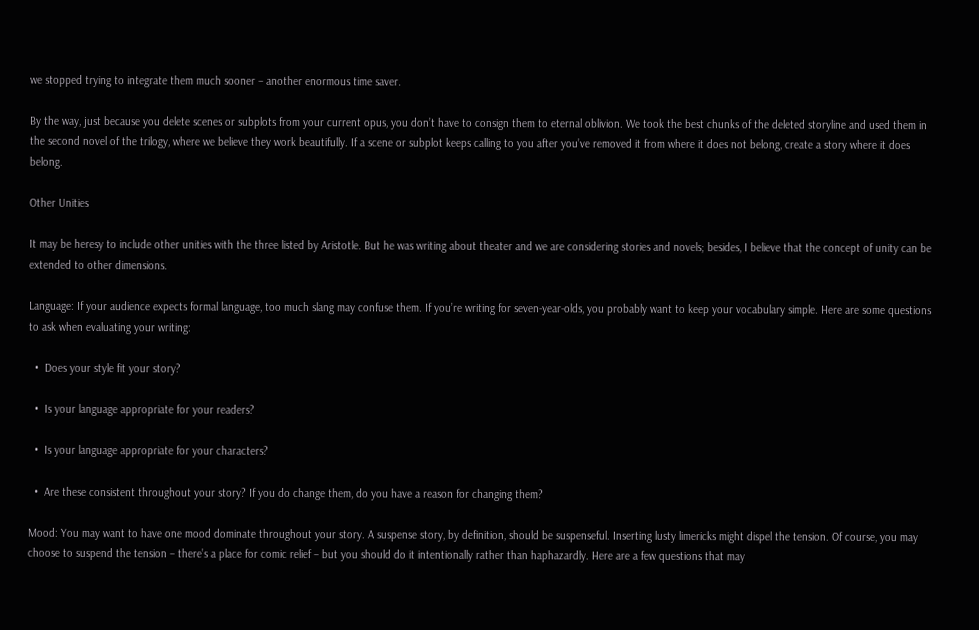we stopped trying to integrate them much sooner – another enormous time saver.

By the way, just because you delete scenes or subplots from your current opus, you don’t have to consign them to eternal oblivion. We took the best chunks of the deleted storyline and used them in the second novel of the trilogy, where we believe they work beautifully. If a scene or subplot keeps calling to you after you’ve removed it from where it does not belong, create a story where it does belong.

Other Unities

It may be heresy to include other unities with the three listed by Aristotle. But he was writing about theater and we are considering stories and novels; besides, I believe that the concept of unity can be extended to other dimensions.

Language: If your audience expects formal language, too much slang may confuse them. If you’re writing for seven-year-olds, you probably want to keep your vocabulary simple. Here are some questions to ask when evaluating your writing:

  •  Does your style fit your story?

  •  Is your language appropriate for your readers?

  •  Is your language appropriate for your characters?

  •  Are these consistent throughout your story? If you do change them, do you have a reason for changing them?

Mood: You may want to have one mood dominate throughout your story. A suspense story, by definition, should be suspenseful. Inserting lusty limericks might dispel the tension. Of course, you may choose to suspend the tension – there’s a place for comic relief – but you should do it intentionally rather than haphazardly. Here are a few questions that may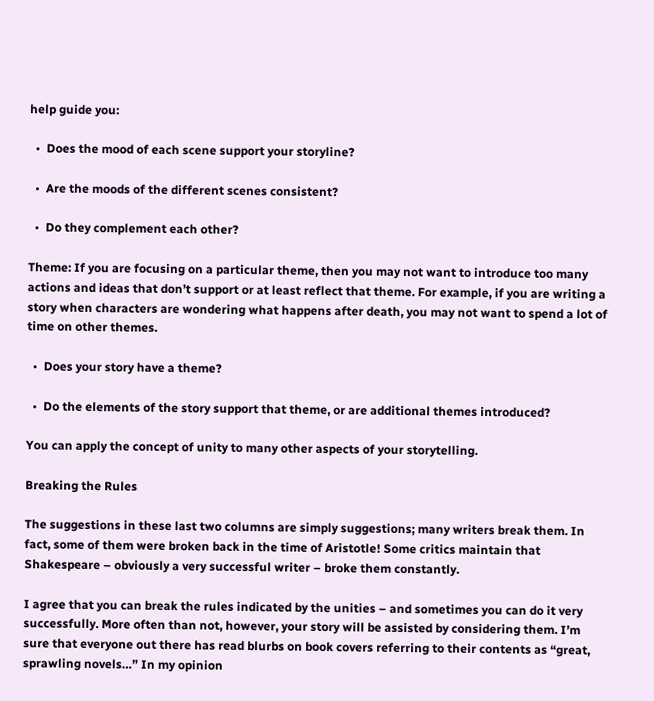help guide you:

  •  Does the mood of each scene support your storyline?

  •  Are the moods of the different scenes consistent?

  •  Do they complement each other?

Theme: If you are focusing on a particular theme, then you may not want to introduce too many actions and ideas that don’t support or at least reflect that theme. For example, if you are writing a story when characters are wondering what happens after death, you may not want to spend a lot of time on other themes.

  •  Does your story have a theme?

  •  Do the elements of the story support that theme, or are additional themes introduced?

You can apply the concept of unity to many other aspects of your storytelling.

Breaking the Rules

The suggestions in these last two columns are simply suggestions; many writers break them. In fact, some of them were broken back in the time of Aristotle! Some critics maintain that Shakespeare – obviously a very successful writer – broke them constantly.

I agree that you can break the rules indicated by the unities – and sometimes you can do it very successfully. More often than not, however, your story will be assisted by considering them. I’m sure that everyone out there has read blurbs on book covers referring to their contents as “great, sprawling novels…” In my opinion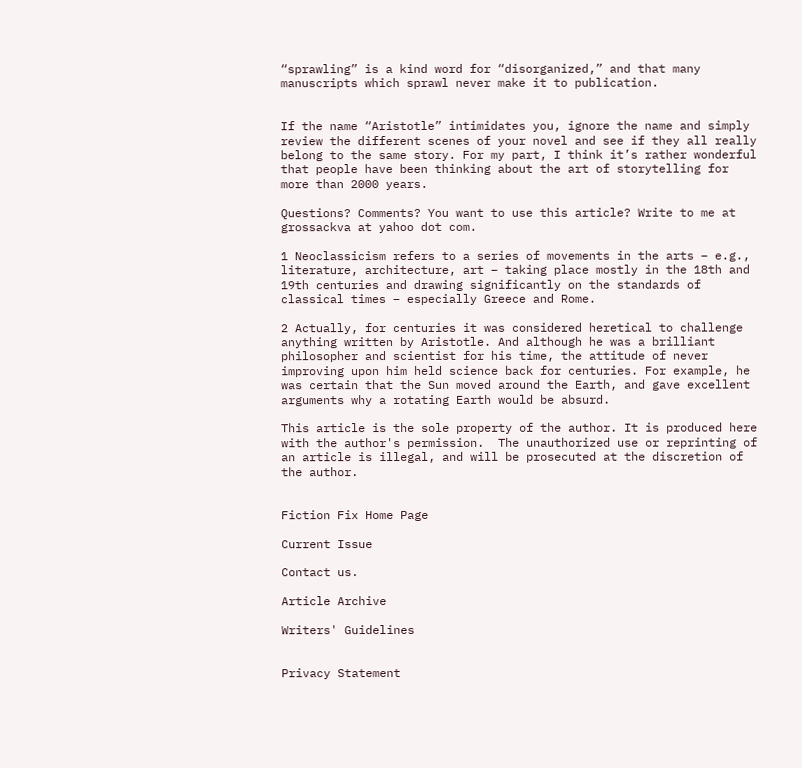“sprawling” is a kind word for “disorganized,” and that many manuscripts which sprawl never make it to publication.


If the name “Aristotle” intimidates you, ignore the name and simply review the different scenes of your novel and see if they all really belong to the same story. For my part, I think it’s rather wonderful that people have been thinking about the art of storytelling for more than 2000 years.

Questions? Comments? You want to use this article? Write to me at grossackva at yahoo dot com.

1 Neoclassicism refers to a series of movements in the arts – e.g., literature, architecture, art – taking place mostly in the 18th and 19th centuries and drawing significantly on the standards of classical times – especially Greece and Rome.

2 Actually, for centuries it was considered heretical to challenge anything written by Aristotle. And although he was a brilliant philosopher and scientist for his time, the attitude of never improving upon him held science back for centuries. For example, he was certain that the Sun moved around the Earth, and gave excellent arguments why a rotating Earth would be absurd.

This article is the sole property of the author. It is produced here with the author's permission.  The unauthorized use or reprinting of an article is illegal, and will be prosecuted at the discretion of the author.


Fiction Fix Home Page

Current Issue

Contact us.

Article Archive

Writers' Guidelines


Privacy Statement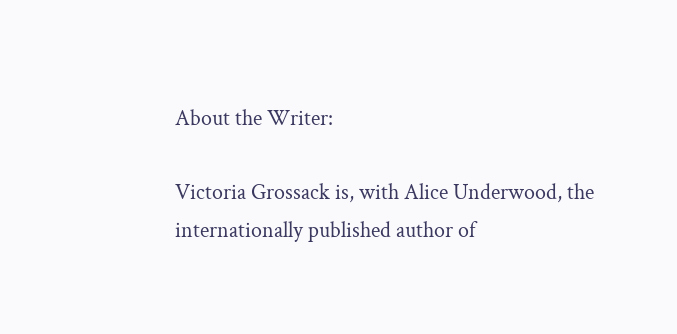About the Writer:

Victoria Grossack is, with Alice Underwood, the internationally published author of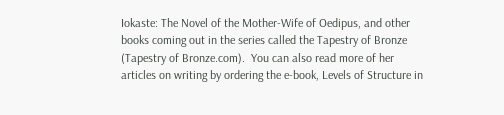Iokaste: The Novel of the Mother-Wife of Oedipus, and other books coming out in the series called the Tapestry of Bronze (Tapestry of Bronze.com).  You can also read more of her articles on writing by ordering the e-book, Levels of Structure in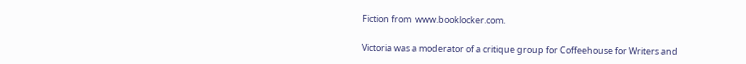Fiction from  www.booklocker.com.

Victoria was a moderator of a critique group for Coffeehouse for Writers and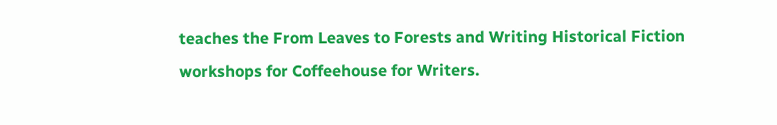teaches the From Leaves to Forests and Writing Historical Fiction workshops for Coffeehouse for Writers.